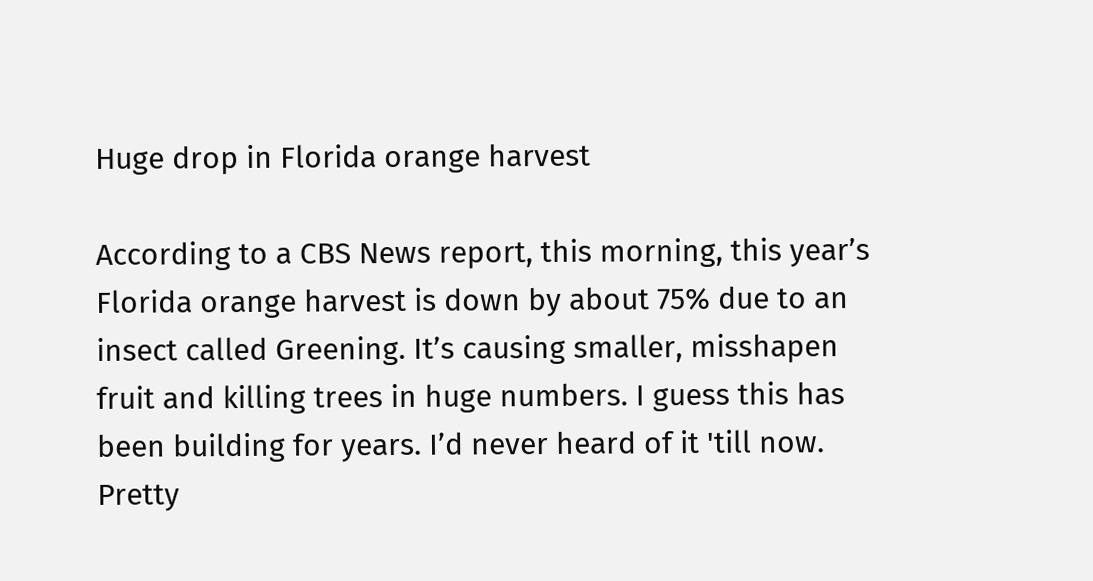Huge drop in Florida orange harvest

According to a CBS News report, this morning, this year’s Florida orange harvest is down by about 75% due to an insect called Greening. It’s causing smaller, misshapen fruit and killing trees in huge numbers. I guess this has been building for years. I’d never heard of it 'till now. Pretty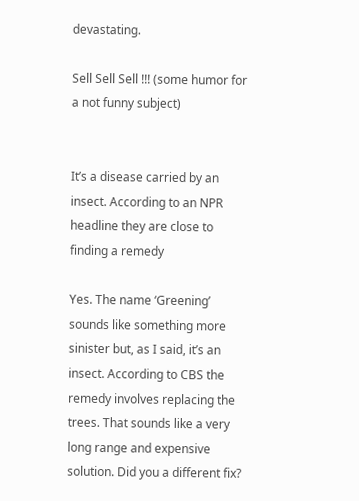devastating.

Sell Sell Sell !!! (some humor for a not funny subject)


It’s a disease carried by an insect. According to an NPR headline they are close to finding a remedy

Yes. The name ‘Greening’ sounds like something more sinister but, as I said, it’s an insect. According to CBS the remedy involves replacing the trees. That sounds like a very long range and expensive solution. Did you a different fix?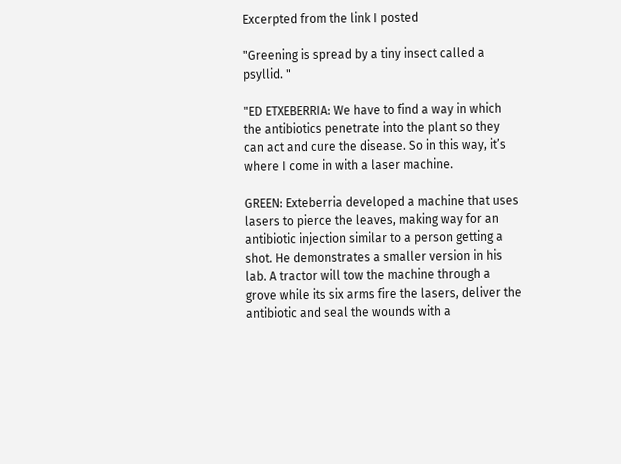Excerpted from the link I posted

"Greening is spread by a tiny insect called a psyllid. "

"ED ETXEBERRIA: We have to find a way in which the antibiotics penetrate into the plant so they can act and cure the disease. So in this way, it’s where I come in with a laser machine.

GREEN: Exteberria developed a machine that uses lasers to pierce the leaves, making way for an antibiotic injection similar to a person getting a shot. He demonstrates a smaller version in his lab. A tractor will tow the machine through a grove while its six arms fire the lasers, deliver the antibiotic and seal the wounds with a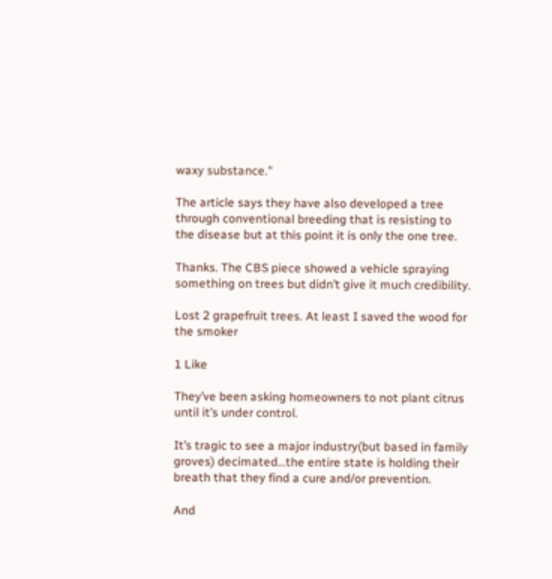waxy substance."

The article says they have also developed a tree through conventional breeding that is resisting to the disease but at this point it is only the one tree.

Thanks. The CBS piece showed a vehicle spraying something on trees but didn’t give it much credibility.

Lost 2 grapefruit trees. At least I saved the wood for the smoker

1 Like

They’ve been asking homeowners to not plant citrus until it’s under control.

It’s tragic to see a major industry(but based in family groves) decimated…the entire state is holding their breath that they find a cure and/or prevention.

And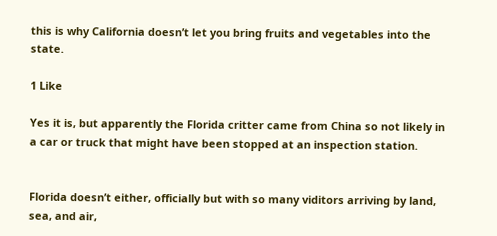this is why California doesn’t let you bring fruits and vegetables into the state.

1 Like

Yes it is, but apparently the Florida critter came from China so not likely in a car or truck that might have been stopped at an inspection station.


Florida doesn’t either, officially but with so many viditors arriving by land, sea, and air,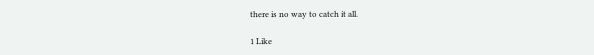there is no way to catch it all.

1 Like